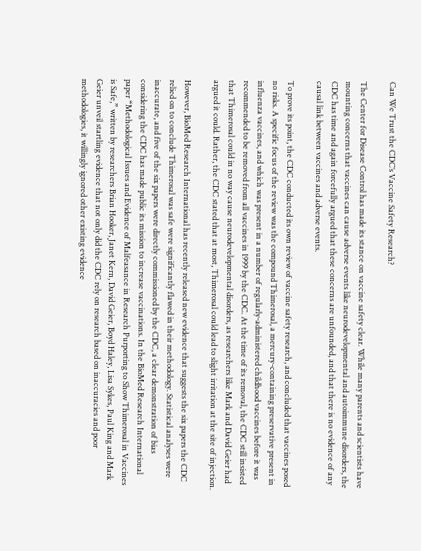Can We Trust the CDC’s Vaccine Safety Research?

The Center for Disease Control has made its stance on vaccine safety clear. While many parents and scientists have mounting concerns that vaccines can cause adverse events like neurodevelopmental and autoimmune disorders, the CDC has time and again forcefully argued that these concerns are unfounded, and that there is no evidence of any causal link between vaccines and adverse events.

To prove its point, the CDC conducted its own review of vaccine safety research, and concluded that vaccines posed no risks. A specific focus of the review was the compound Thimerosal, a mercury-containing preservative present in influenza vaccines, and which was present in a number of regularly-administered childhood vaccines before it was recommended to be removed from all vaccines in 1999 by the CDC. At the time of its removal, the CDC still insisted that Thimerosal could in no way cause neurodevelopmental disorders, as researchers like Mark and David Geier had argued it could. Rather, the CDC stated that at most, Thimerosal could lead to slight irritation at the site of injection.

However, BioMed Research International has recently released new evidence that suggests the six papers the CDC relied on to conclude Thimerosal was safe were significantly flawed in their methodology. Statistical analyses were inaccurate, and five of the six papers were directly commissioned by the CDC, a clear demonstration of bias considering the CDC has made public its mission to increase vaccinations. In the BioMed Research International paper “Methodological Issues and Evidence of Malfeasance in Research Purporting to Show Thimerosal in Vaccines is Safe,” written by researchers Brian Hooker, Janet Kern, David Geier, Boyd Haley, Lisa Sykes, Paul King and Mark Geier unveil startling evidence that not only did the CDC rely on research based on inaccuracies and poor methodologies, it willingly ignored other existing evidence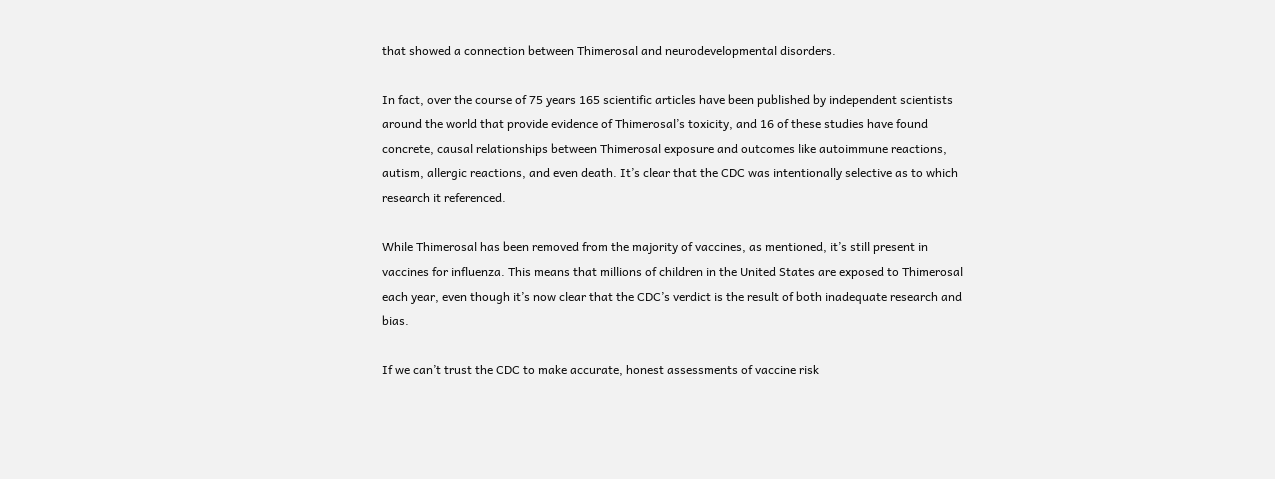that showed a connection between Thimerosal and neurodevelopmental disorders.

In fact, over the course of 75 years 165 scientific articles have been published by independent scientists around the world that provide evidence of Thimerosal’s toxicity, and 16 of these studies have found concrete, causal relationships between Thimerosal exposure and outcomes like autoimmune reactions, autism, allergic reactions, and even death. It’s clear that the CDC was intentionally selective as to which research it referenced.

While Thimerosal has been removed from the majority of vaccines, as mentioned, it’s still present in vaccines for influenza. This means that millions of children in the United States are exposed to Thimerosal each year, even though it’s now clear that the CDC’s verdict is the result of both inadequate research and bias.

If we can’t trust the CDC to make accurate, honest assessments of vaccine risk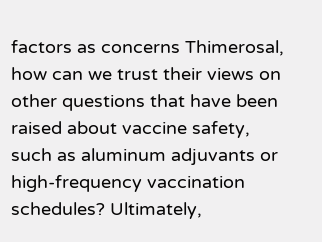factors as concerns Thimerosal, how can we trust their views on other questions that have been raised about vaccine safety, such as aluminum adjuvants or high-frequency vaccination schedules? Ultimately,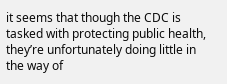it seems that though the CDC is tasked with protecting public health, they’re unfortunately doing little in the way of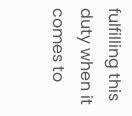fulfilling this duty when it comes to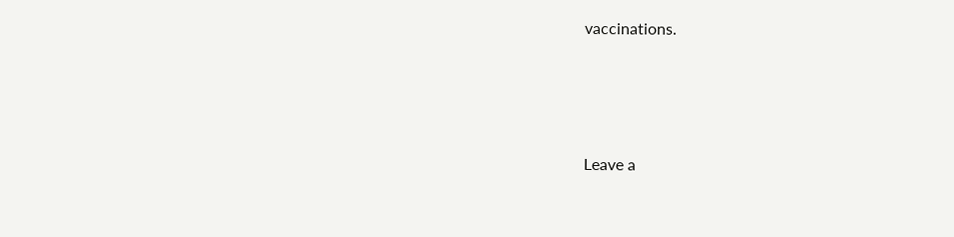vaccinations.




Leave a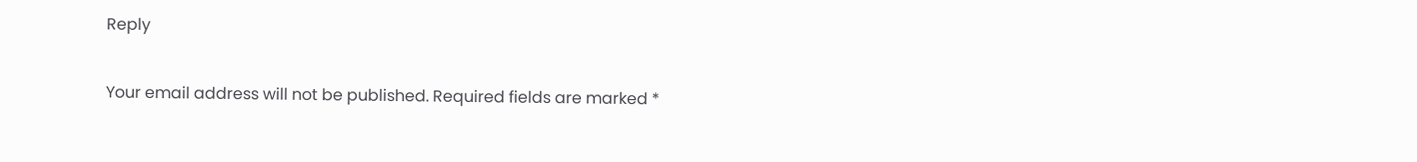Reply

Your email address will not be published. Required fields are marked *